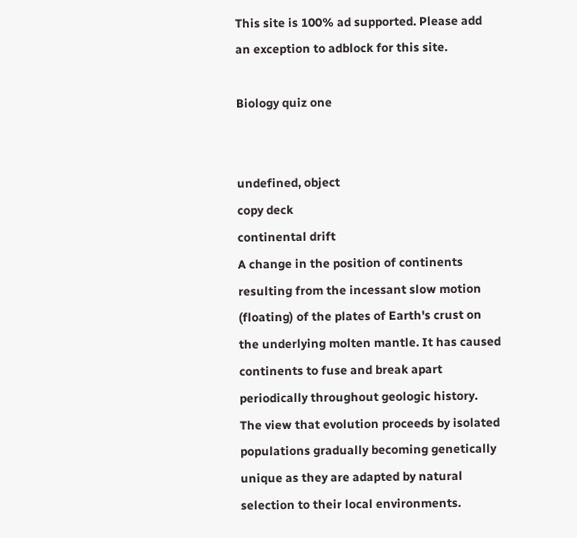This site is 100% ad supported. Please add an exception to adblock for this site.

Biology quiz one


undefined, object
copy deck
continental drift
A change in the position of continents resulting from the incessant slow motion (floating) of the plates of Earth's crust on the underlying molten mantle. It has caused continents to fuse and break apart periodically throughout geologic history.
The view that evolution proceeds by isolated populations gradually becoming genetically unique as they are adapted by natural selection to their local environments.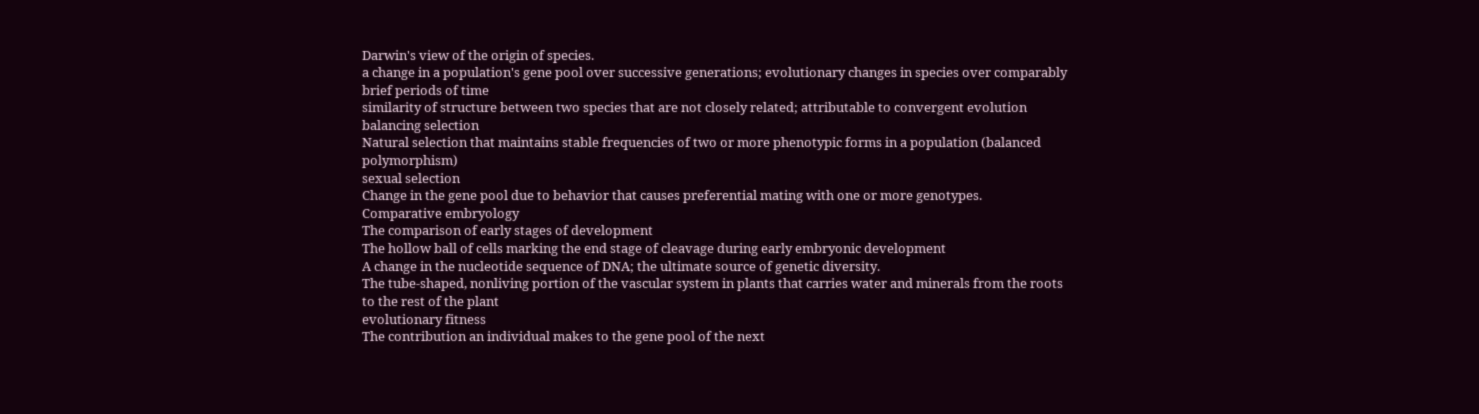Darwin's view of the origin of species.
a change in a population's gene pool over successive generations; evolutionary changes in species over comparably brief periods of time
similarity of structure between two species that are not closely related; attributable to convergent evolution
balancing selection
Natural selection that maintains stable frequencies of two or more phenotypic forms in a population (balanced polymorphism)
sexual selection
Change in the gene pool due to behavior that causes preferential mating with one or more genotypes.
Comparative embryology
The comparison of early stages of development
The hollow ball of cells marking the end stage of cleavage during early embryonic development
A change in the nucleotide sequence of DNA; the ultimate source of genetic diversity.
The tube-shaped, nonliving portion of the vascular system in plants that carries water and minerals from the roots to the rest of the plant
evolutionary fitness
The contribution an individual makes to the gene pool of the next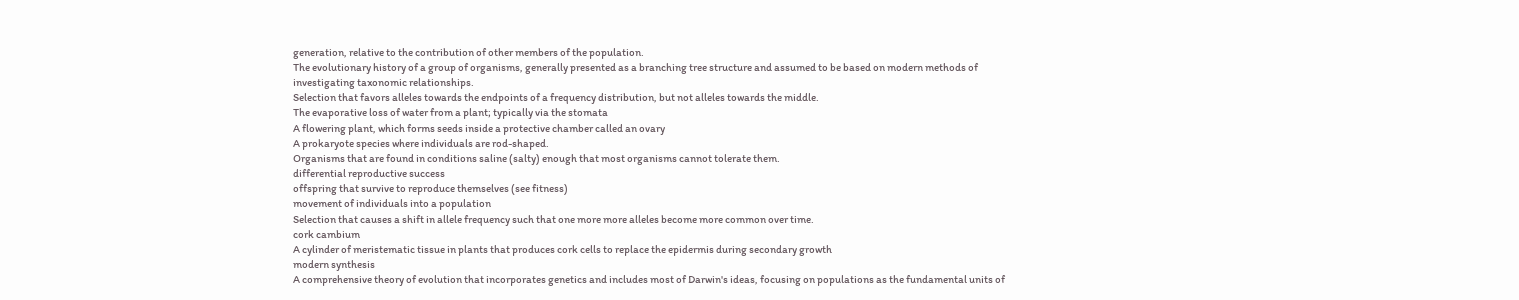generation, relative to the contribution of other members of the population.
The evolutionary history of a group of organisms, generally presented as a branching tree structure and assumed to be based on modern methods of investigating taxonomic relationships.
Selection that favors alleles towards the endpoints of a frequency distribution, but not alleles towards the middle.
The evaporative loss of water from a plant; typically via the stomata
A flowering plant, which forms seeds inside a protective chamber called an ovary
A prokaryote species where individuals are rod-shaped.
Organisms that are found in conditions saline (salty) enough that most organisms cannot tolerate them.
differential reproductive success
offspring that survive to reproduce themselves (see fitness)
movement of individuals into a population
Selection that causes a shift in allele frequency such that one more more alleles become more common over time.
cork cambium
A cylinder of meristematic tissue in plants that produces cork cells to replace the epidermis during secondary growth
modern synthesis
A comprehensive theory of evolution that incorporates genetics and includes most of Darwin's ideas, focusing on populations as the fundamental units of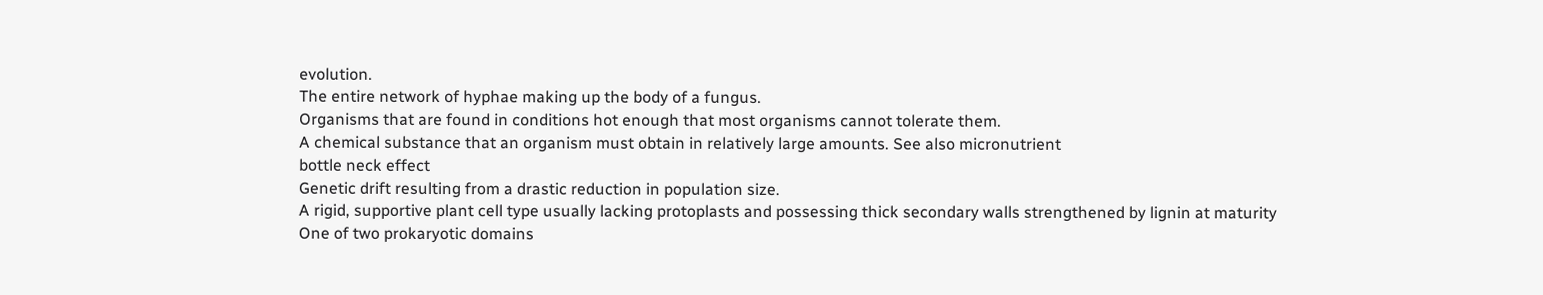evolution.
The entire network of hyphae making up the body of a fungus.
Organisms that are found in conditions hot enough that most organisms cannot tolerate them.
A chemical substance that an organism must obtain in relatively large amounts. See also micronutrient
bottle neck effect
Genetic drift resulting from a drastic reduction in population size.
A rigid, supportive plant cell type usually lacking protoplasts and possessing thick secondary walls strengthened by lignin at maturity
One of two prokaryotic domains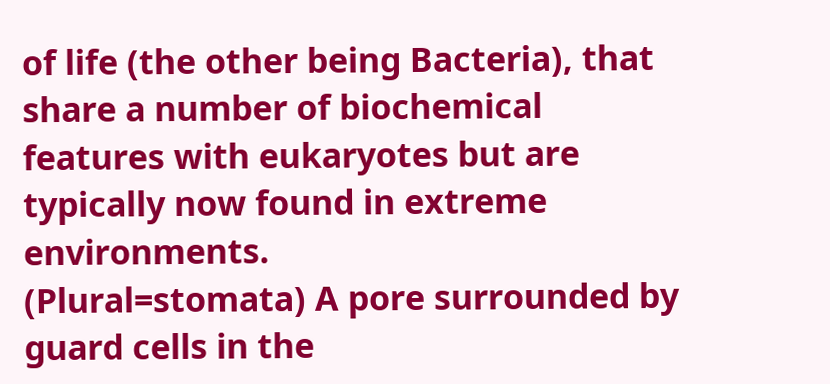of life (the other being Bacteria), that share a number of biochemical features with eukaryotes but are typically now found in extreme environments.
(Plural=stomata) A pore surrounded by guard cells in the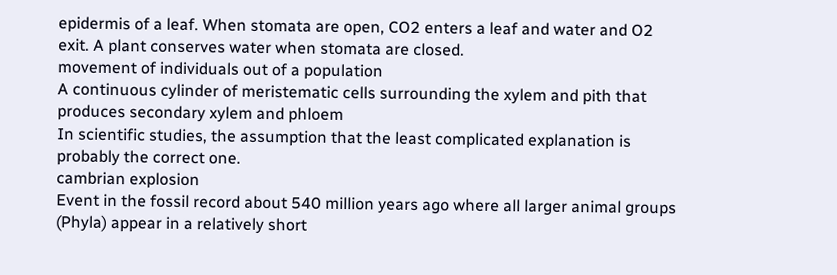epidermis of a leaf. When stomata are open, CO2 enters a leaf and water and O2 exit. A plant conserves water when stomata are closed.
movement of individuals out of a population
A continuous cylinder of meristematic cells surrounding the xylem and pith that produces secondary xylem and phloem
In scientific studies, the assumption that the least complicated explanation is probably the correct one.
cambrian explosion
Event in the fossil record about 540 million years ago where all larger animal groups (Phyla) appear in a relatively short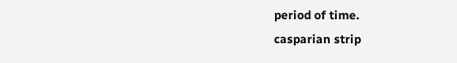period of time.
casparian strip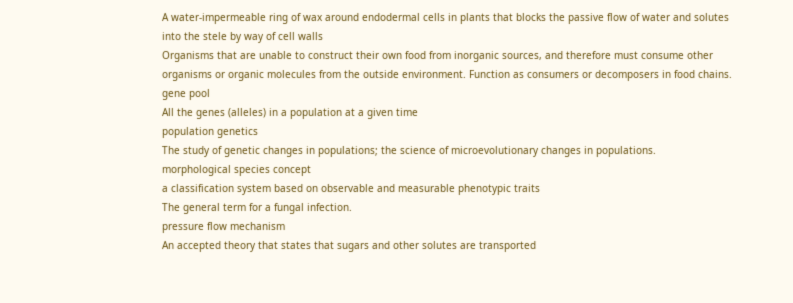A water-impermeable ring of wax around endodermal cells in plants that blocks the passive flow of water and solutes into the stele by way of cell walls
Organisms that are unable to construct their own food from inorganic sources, and therefore must consume other organisms or organic molecules from the outside environment. Function as consumers or decomposers in food chains.
gene pool
All the genes (alleles) in a population at a given time
population genetics
The study of genetic changes in populations; the science of microevolutionary changes in populations.
morphological species concept
a classification system based on observable and measurable phenotypic traits
The general term for a fungal infection.
pressure flow mechanism
An accepted theory that states that sugars and other solutes are transported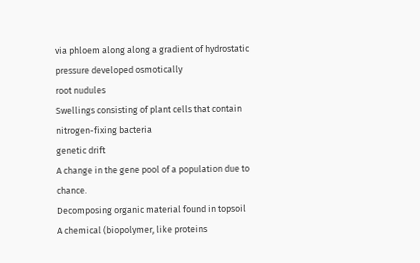via phloem along along a gradient of hydrostatic pressure developed osmotically
root nudules
Swellings consisting of plant cells that contain nitrogen-fixing bacteria
genetic drift
A change in the gene pool of a population due to chance.
Decomposing organic material found in topsoil
A chemical (biopolymer, like proteins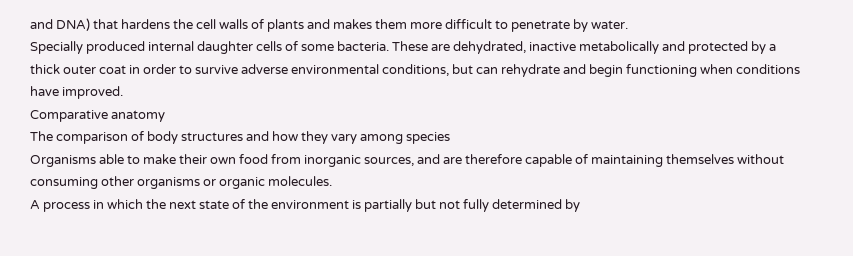and DNA) that hardens the cell walls of plants and makes them more difficult to penetrate by water.
Specially produced internal daughter cells of some bacteria. These are dehydrated, inactive metabolically and protected by a thick outer coat in order to survive adverse environmental conditions, but can rehydrate and begin functioning when conditions have improved.
Comparative anatomy
The comparison of body structures and how they vary among species
Organisms able to make their own food from inorganic sources, and are therefore capable of maintaining themselves without consuming other organisms or organic molecules.
A process in which the next state of the environment is partially but not fully determined by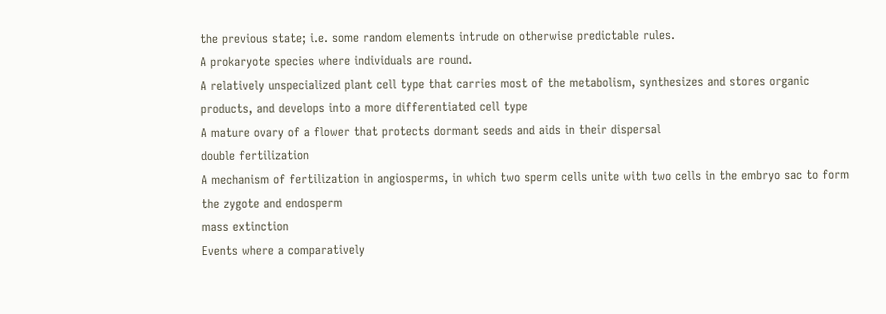the previous state; i.e. some random elements intrude on otherwise predictable rules.
A prokaryote species where individuals are round.
A relatively unspecialized plant cell type that carries most of the metabolism, synthesizes and stores organic products, and develops into a more differentiated cell type
A mature ovary of a flower that protects dormant seeds and aids in their dispersal
double fertilization
A mechanism of fertilization in angiosperms, in which two sperm cells unite with two cells in the embryo sac to form the zygote and endosperm
mass extinction
Events where a comparatively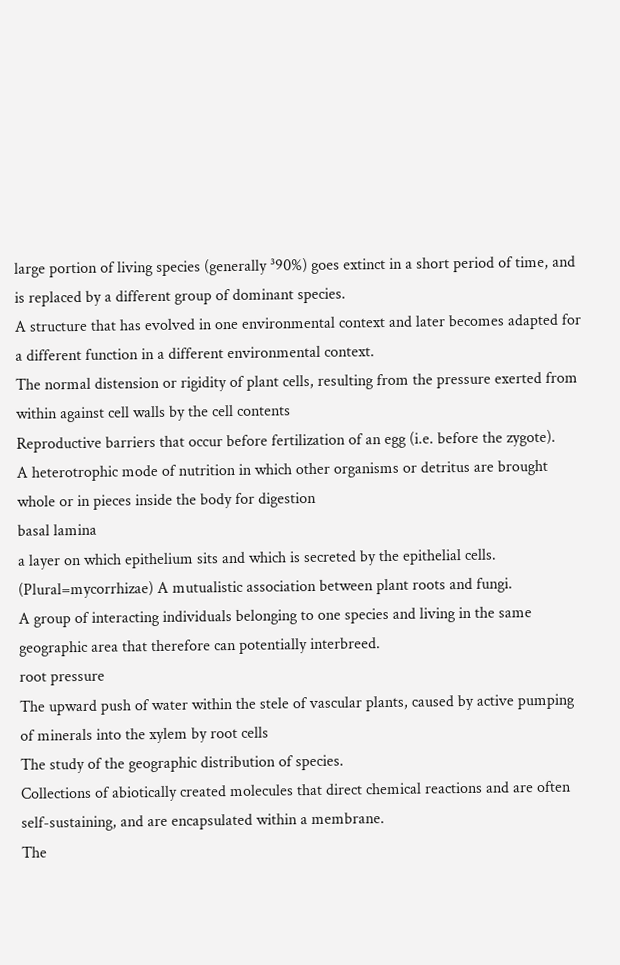large portion of living species (generally ³90%) goes extinct in a short period of time, and is replaced by a different group of dominant species.
A structure that has evolved in one environmental context and later becomes adapted for a different function in a different environmental context.
The normal distension or rigidity of plant cells, resulting from the pressure exerted from within against cell walls by the cell contents
Reproductive barriers that occur before fertilization of an egg (i.e. before the zygote).
A heterotrophic mode of nutrition in which other organisms or detritus are brought whole or in pieces inside the body for digestion
basal lamina
a layer on which epithelium sits and which is secreted by the epithelial cells.
(Plural=mycorrhizae) A mutualistic association between plant roots and fungi.
A group of interacting individuals belonging to one species and living in the same geographic area that therefore can potentially interbreed.
root pressure
The upward push of water within the stele of vascular plants, caused by active pumping of minerals into the xylem by root cells
The study of the geographic distribution of species.
Collections of abiotically created molecules that direct chemical reactions and are often self-sustaining, and are encapsulated within a membrane.
The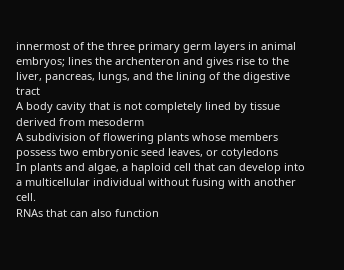innermost of the three primary germ layers in animal embryos; lines the archenteron and gives rise to the liver, pancreas, lungs, and the lining of the digestive tract
A body cavity that is not completely lined by tissue derived from mesoderm
A subdivision of flowering plants whose members possess two embryonic seed leaves, or cotyledons
In plants and algae, a haploid cell that can develop into a multicellular individual without fusing with another cell.
RNAs that can also function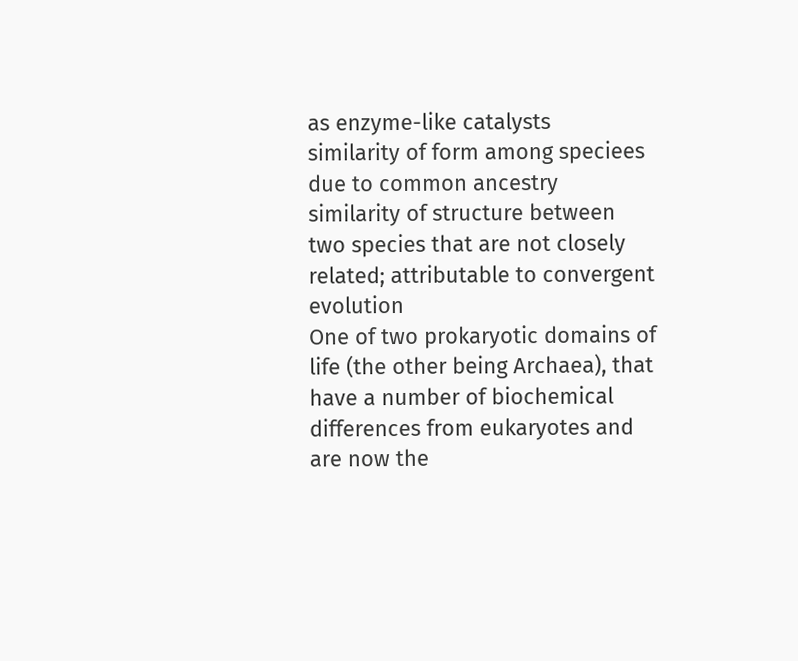as enzyme-like catalysts
similarity of form among speciees due to common ancestry
similarity of structure between two species that are not closely related; attributable to convergent evolution
One of two prokaryotic domains of life (the other being Archaea), that have a number of biochemical differences from eukaryotes and are now the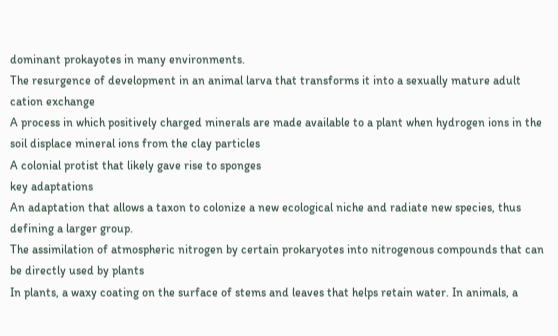dominant prokayotes in many environments.
The resurgence of development in an animal larva that transforms it into a sexually mature adult
cation exchange
A process in which positively charged minerals are made available to a plant when hydrogen ions in the soil displace mineral ions from the clay particles
A colonial protist that likely gave rise to sponges
key adaptations
An adaptation that allows a taxon to colonize a new ecological niche and radiate new species, thus defining a larger group.
The assimilation of atmospheric nitrogen by certain prokaryotes into nitrogenous compounds that can be directly used by plants
In plants, a waxy coating on the surface of stems and leaves that helps retain water. In animals, a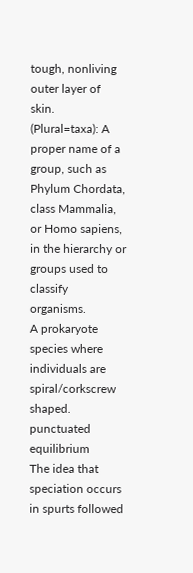tough, nonliving outer layer of skin.
(Plural=taxa): A proper name of a group, such as Phylum Chordata, class Mammalia, or Homo sapiens, in the hierarchy or groups used to classify organisms.
A prokaryote species where individuals are spiral/corkscrew shaped.
punctuated equilibrium
The idea that speciation occurs in spurts followed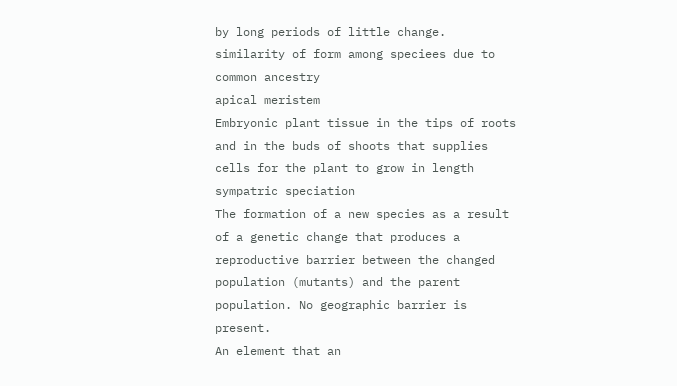by long periods of little change.
similarity of form among speciees due to common ancestry
apical meristem
Embryonic plant tissue in the tips of roots and in the buds of shoots that supplies cells for the plant to grow in length
sympatric speciation
The formation of a new species as a result of a genetic change that produces a reproductive barrier between the changed population (mutants) and the parent population. No geographic barrier is present.
An element that an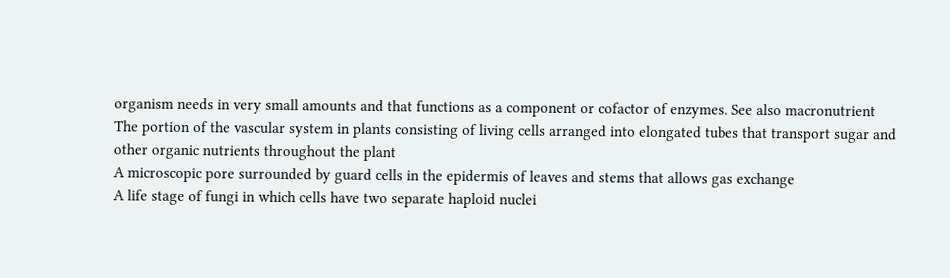organism needs in very small amounts and that functions as a component or cofactor of enzymes. See also macronutrient
The portion of the vascular system in plants consisting of living cells arranged into elongated tubes that transport sugar and other organic nutrients throughout the plant
A microscopic pore surrounded by guard cells in the epidermis of leaves and stems that allows gas exchange
A life stage of fungi in which cells have two separate haploid nuclei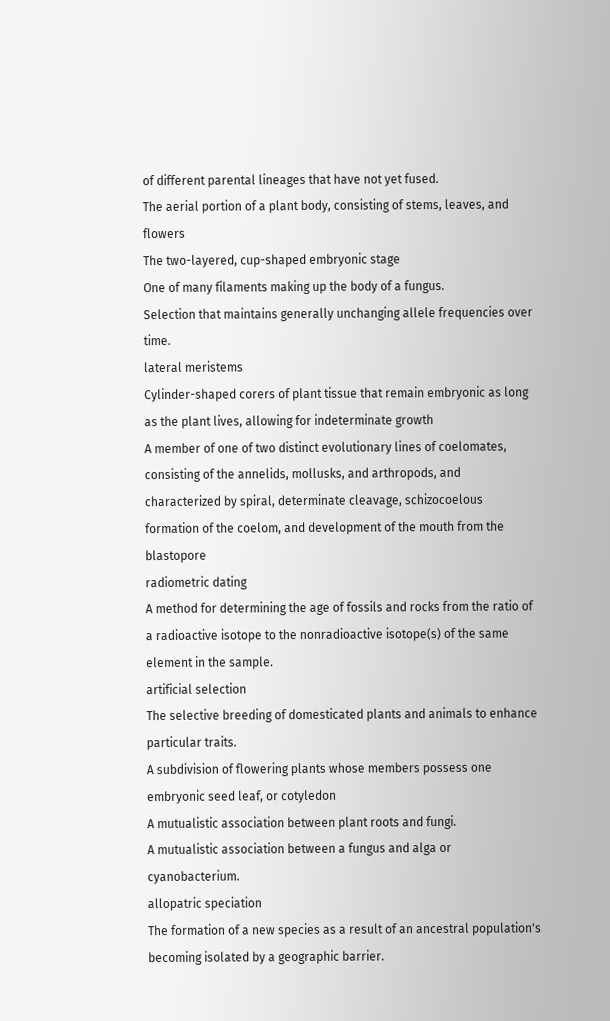of different parental lineages that have not yet fused.
The aerial portion of a plant body, consisting of stems, leaves, and flowers
The two-layered, cup-shaped embryonic stage
One of many filaments making up the body of a fungus.
Selection that maintains generally unchanging allele frequencies over time.
lateral meristems
Cylinder-shaped corers of plant tissue that remain embryonic as long as the plant lives, allowing for indeterminate growth
A member of one of two distinct evolutionary lines of coelomates, consisting of the annelids, mollusks, and arthropods, and characterized by spiral, determinate cleavage, schizocoelous formation of the coelom, and development of the mouth from the blastopore
radiometric dating
A method for determining the age of fossils and rocks from the ratio of a radioactive isotope to the nonradioactive isotope(s) of the same element in the sample.
artificial selection
The selective breeding of domesticated plants and animals to enhance particular traits.
A subdivision of flowering plants whose members possess one embryonic seed leaf, or cotyledon
A mutualistic association between plant roots and fungi.
A mutualistic association between a fungus and alga or cyanobacterium.
allopatric speciation
The formation of a new species as a result of an ancestral population's becoming isolated by a geographic barrier.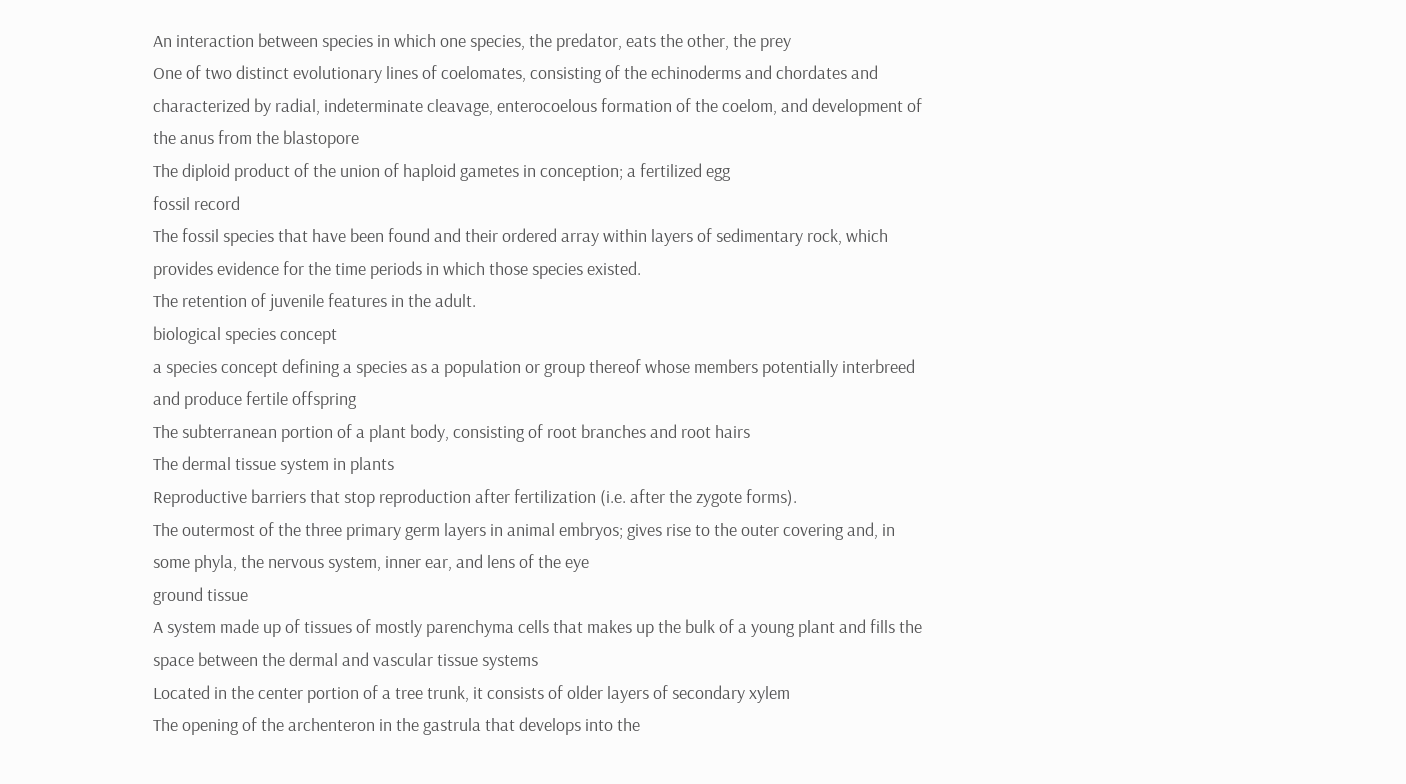An interaction between species in which one species, the predator, eats the other, the prey
One of two distinct evolutionary lines of coelomates, consisting of the echinoderms and chordates and characterized by radial, indeterminate cleavage, enterocoelous formation of the coelom, and development of the anus from the blastopore
The diploid product of the union of haploid gametes in conception; a fertilized egg
fossil record
The fossil species that have been found and their ordered array within layers of sedimentary rock, which provides evidence for the time periods in which those species existed.
The retention of juvenile features in the adult.
biological species concept
a species concept defining a species as a population or group thereof whose members potentially interbreed and produce fertile offspring
The subterranean portion of a plant body, consisting of root branches and root hairs
The dermal tissue system in plants
Reproductive barriers that stop reproduction after fertilization (i.e. after the zygote forms).
The outermost of the three primary germ layers in animal embryos; gives rise to the outer covering and, in some phyla, the nervous system, inner ear, and lens of the eye
ground tissue
A system made up of tissues of mostly parenchyma cells that makes up the bulk of a young plant and fills the space between the dermal and vascular tissue systems
Located in the center portion of a tree trunk, it consists of older layers of secondary xylem
The opening of the archenteron in the gastrula that develops into the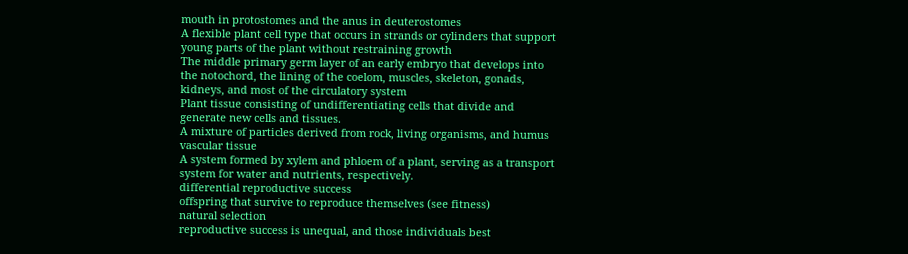mouth in protostomes and the anus in deuterostomes
A flexible plant cell type that occurs in strands or cylinders that support young parts of the plant without restraining growth
The middle primary germ layer of an early embryo that develops into the notochord, the lining of the coelom, muscles, skeleton, gonads, kidneys, and most of the circulatory system
Plant tissue consisting of undifferentiating cells that divide and generate new cells and tissues.
A mixture of particles derived from rock, living organisms, and humus
vascular tissue
A system formed by xylem and phloem of a plant, serving as a transport system for water and nutrients, respectively.
differential reproductive success
offspring that survive to reproduce themselves (see fitness)
natural selection
reproductive success is unequal, and those individuals best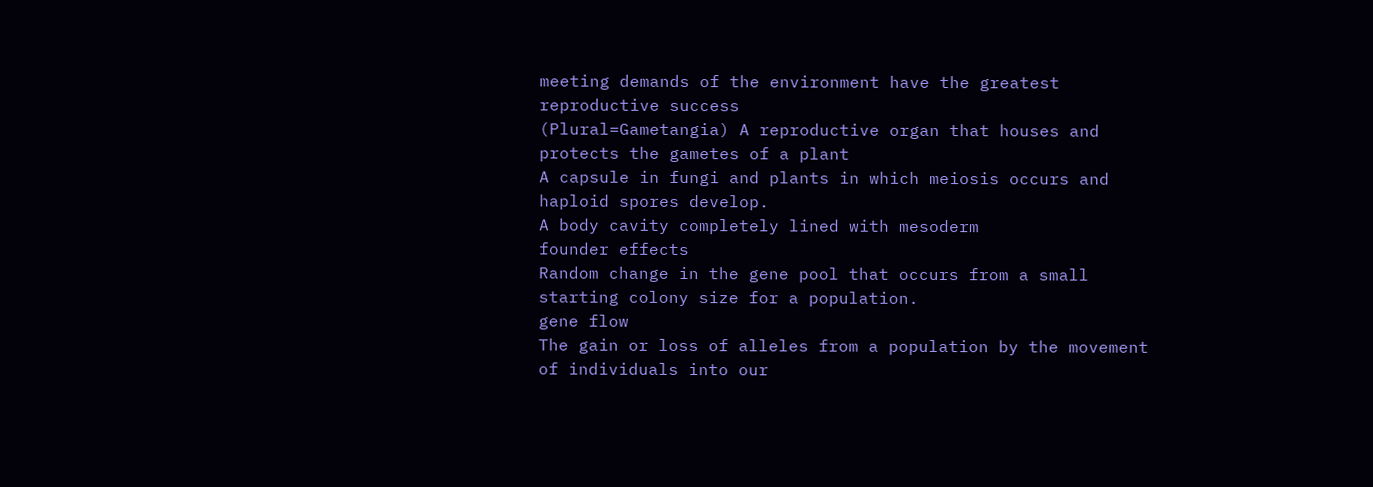meeting demands of the environment have the greatest reproductive success
(Plural=Gametangia) A reproductive organ that houses and protects the gametes of a plant
A capsule in fungi and plants in which meiosis occurs and haploid spores develop.
A body cavity completely lined with mesoderm
founder effects
Random change in the gene pool that occurs from a small starting colony size for a population.
gene flow
The gain or loss of alleles from a population by the movement of individuals into our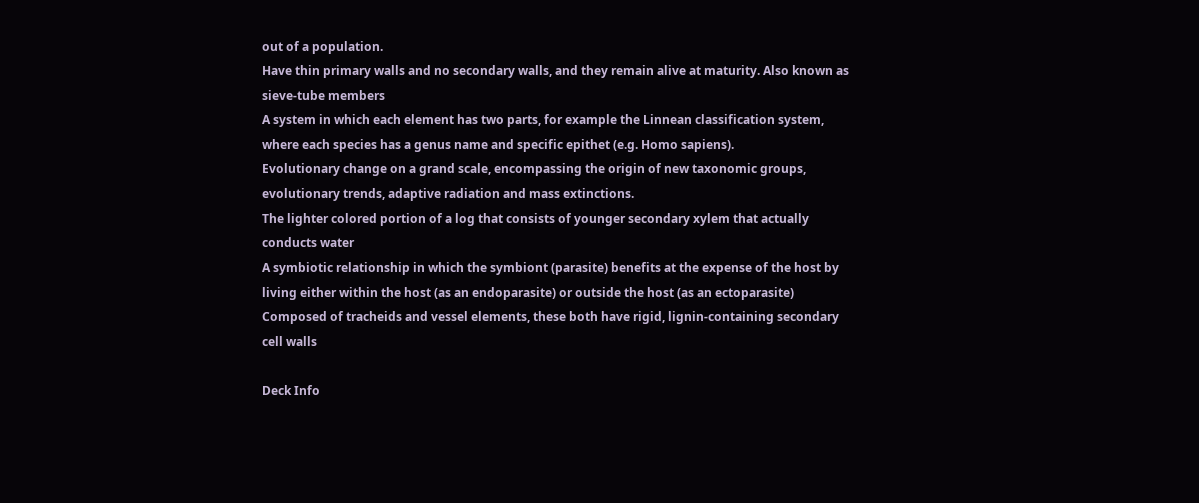out of a population.
Have thin primary walls and no secondary walls, and they remain alive at maturity. Also known as sieve-tube members
A system in which each element has two parts, for example the Linnean classification system, where each species has a genus name and specific epithet (e.g. Homo sapiens).
Evolutionary change on a grand scale, encompassing the origin of new taxonomic groups, evolutionary trends, adaptive radiation and mass extinctions.
The lighter colored portion of a log that consists of younger secondary xylem that actually conducts water
A symbiotic relationship in which the symbiont (parasite) benefits at the expense of the host by living either within the host (as an endoparasite) or outside the host (as an ectoparasite)
Composed of tracheids and vessel elements, these both have rigid, lignin-containing secondary cell walls

Deck Info